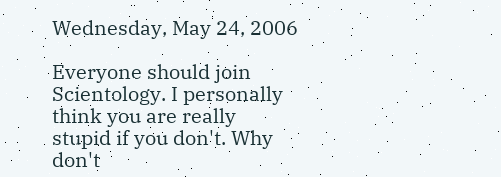Wednesday, May 24, 2006

Everyone should join Scientology. I personally think you are really stupid if you don't. Why don't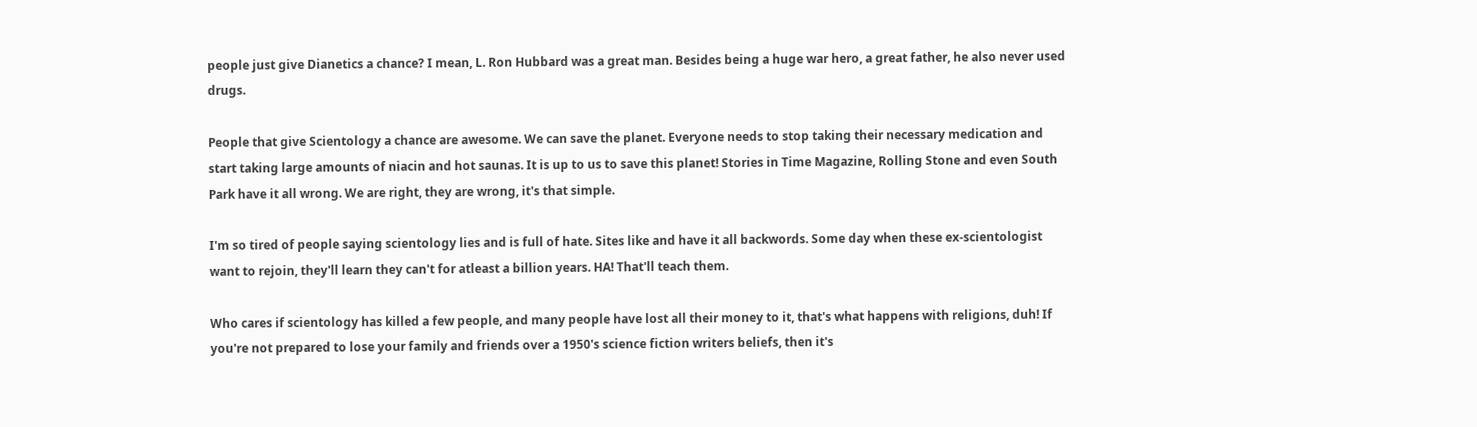people just give Dianetics a chance? I mean, L. Ron Hubbard was a great man. Besides being a huge war hero, a great father, he also never used drugs.

People that give Scientology a chance are awesome. We can save the planet. Everyone needs to stop taking their necessary medication and start taking large amounts of niacin and hot saunas. It is up to us to save this planet! Stories in Time Magazine, Rolling Stone and even South Park have it all wrong. We are right, they are wrong, it's that simple.

I'm so tired of people saying scientology lies and is full of hate. Sites like and have it all backwords. Some day when these ex-scientologist want to rejoin, they'll learn they can't for atleast a billion years. HA! That'll teach them.

Who cares if scientology has killed a few people, and many people have lost all their money to it, that's what happens with religions, duh! If you're not prepared to lose your family and friends over a 1950's science fiction writers beliefs, then it's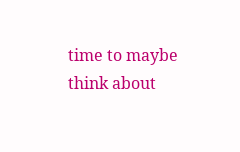time to maybe think about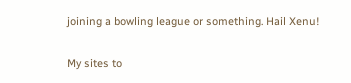joining a bowling league or something. Hail Xenu!


My sites to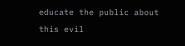educate the public about this evil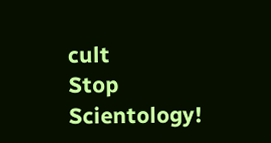cult
Stop Scientology!